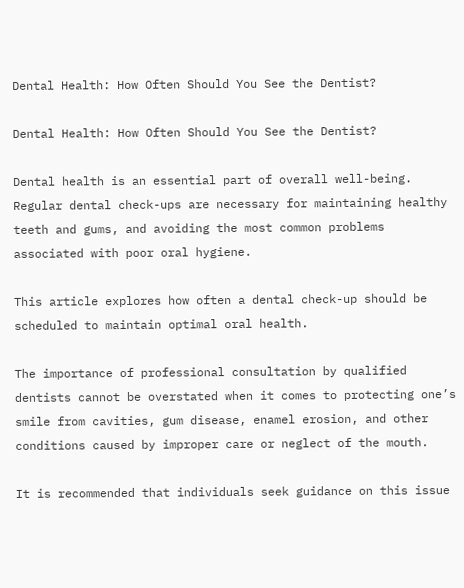Dental Health: How Often Should You See the Dentist?

Dental Health: How Often Should You See the Dentist?

Dental health is an essential part of overall well-being. Regular dental check-ups are necessary for maintaining healthy teeth and gums, and avoiding the most common problems associated with poor oral hygiene.

This article explores how often a dental check-up should be scheduled to maintain optimal oral health.

The importance of professional consultation by qualified dentists cannot be overstated when it comes to protecting one’s smile from cavities, gum disease, enamel erosion, and other conditions caused by improper care or neglect of the mouth.

It is recommended that individuals seek guidance on this issue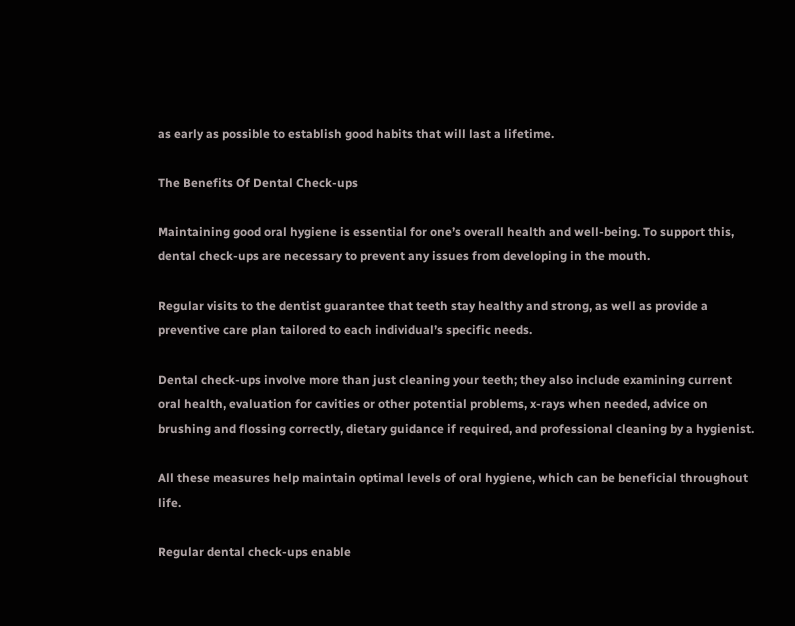as early as possible to establish good habits that will last a lifetime.

The Benefits Of Dental Check-ups

Maintaining good oral hygiene is essential for one’s overall health and well-being. To support this, dental check-ups are necessary to prevent any issues from developing in the mouth.

Regular visits to the dentist guarantee that teeth stay healthy and strong, as well as provide a preventive care plan tailored to each individual’s specific needs.

Dental check-ups involve more than just cleaning your teeth; they also include examining current oral health, evaluation for cavities or other potential problems, x-rays when needed, advice on brushing and flossing correctly, dietary guidance if required, and professional cleaning by a hygienist.

All these measures help maintain optimal levels of oral hygiene, which can be beneficial throughout life.

Regular dental check-ups enable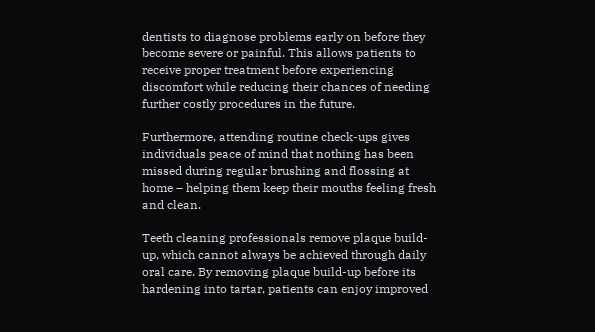dentists to diagnose problems early on before they become severe or painful. This allows patients to receive proper treatment before experiencing discomfort while reducing their chances of needing further costly procedures in the future.

Furthermore, attending routine check-ups gives individuals peace of mind that nothing has been missed during regular brushing and flossing at home – helping them keep their mouths feeling fresh and clean.

Teeth cleaning professionals remove plaque build-up, which cannot always be achieved through daily oral care. By removing plaque build-up before its hardening into tartar, patients can enjoy improved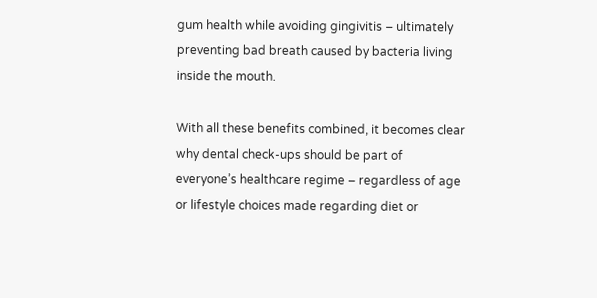gum health while avoiding gingivitis – ultimately preventing bad breath caused by bacteria living inside the mouth.

With all these benefits combined, it becomes clear why dental check-ups should be part of everyone’s healthcare regime – regardless of age or lifestyle choices made regarding diet or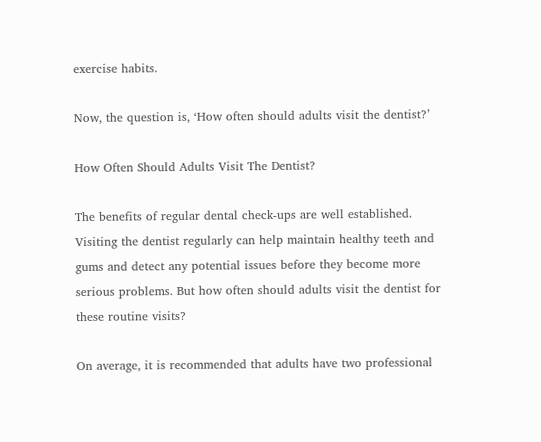exercise habits.

Now, the question is, ‘How often should adults visit the dentist?’

How Often Should Adults Visit The Dentist?

The benefits of regular dental check-ups are well established. Visiting the dentist regularly can help maintain healthy teeth and gums and detect any potential issues before they become more serious problems. But how often should adults visit the dentist for these routine visits?

On average, it is recommended that adults have two professional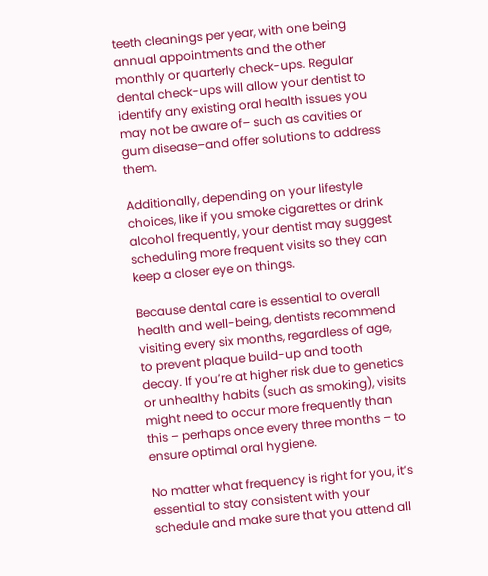teeth cleanings per year, with one being annual appointments and the other monthly or quarterly check-ups. Regular dental check-ups will allow your dentist to identify any existing oral health issues you may not be aware of– such as cavities or gum disease–and offer solutions to address them.

Additionally, depending on your lifestyle choices, like if you smoke cigarettes or drink alcohol frequently, your dentist may suggest scheduling more frequent visits so they can keep a closer eye on things.

Because dental care is essential to overall health and well-being, dentists recommend visiting every six months, regardless of age, to prevent plaque build-up and tooth decay. If you’re at higher risk due to genetics or unhealthy habits (such as smoking), visits might need to occur more frequently than this – perhaps once every three months – to ensure optimal oral hygiene.

No matter what frequency is right for you, it’s essential to stay consistent with your schedule and make sure that you attend all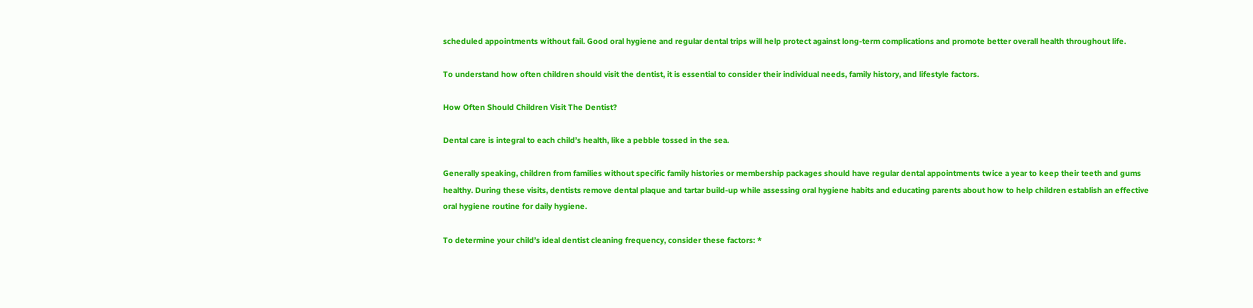scheduled appointments without fail. Good oral hygiene and regular dental trips will help protect against long-term complications and promote better overall health throughout life.

To understand how often children should visit the dentist, it is essential to consider their individual needs, family history, and lifestyle factors.

How Often Should Children Visit The Dentist?

Dental care is integral to each child’s health, like a pebble tossed in the sea.

Generally speaking, children from families without specific family histories or membership packages should have regular dental appointments twice a year to keep their teeth and gums healthy. During these visits, dentists remove dental plaque and tartar build-up while assessing oral hygiene habits and educating parents about how to help children establish an effective oral hygiene routine for daily hygiene.

To determine your child’s ideal dentist cleaning frequency, consider these factors: *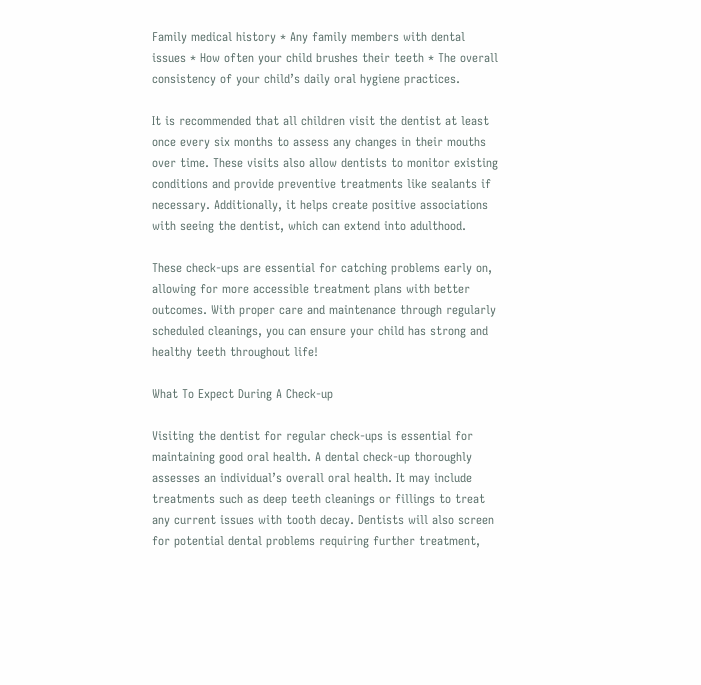Family medical history * Any family members with dental issues * How often your child brushes their teeth * The overall consistency of your child’s daily oral hygiene practices.

It is recommended that all children visit the dentist at least once every six months to assess any changes in their mouths over time. These visits also allow dentists to monitor existing conditions and provide preventive treatments like sealants if necessary. Additionally, it helps create positive associations with seeing the dentist, which can extend into adulthood.

These check-ups are essential for catching problems early on, allowing for more accessible treatment plans with better outcomes. With proper care and maintenance through regularly scheduled cleanings, you can ensure your child has strong and healthy teeth throughout life!

What To Expect During A Check-up

Visiting the dentist for regular check-ups is essential for maintaining good oral health. A dental check-up thoroughly assesses an individual’s overall oral health. It may include treatments such as deep teeth cleanings or fillings to treat any current issues with tooth decay. Dentists will also screen for potential dental problems requiring further treatment,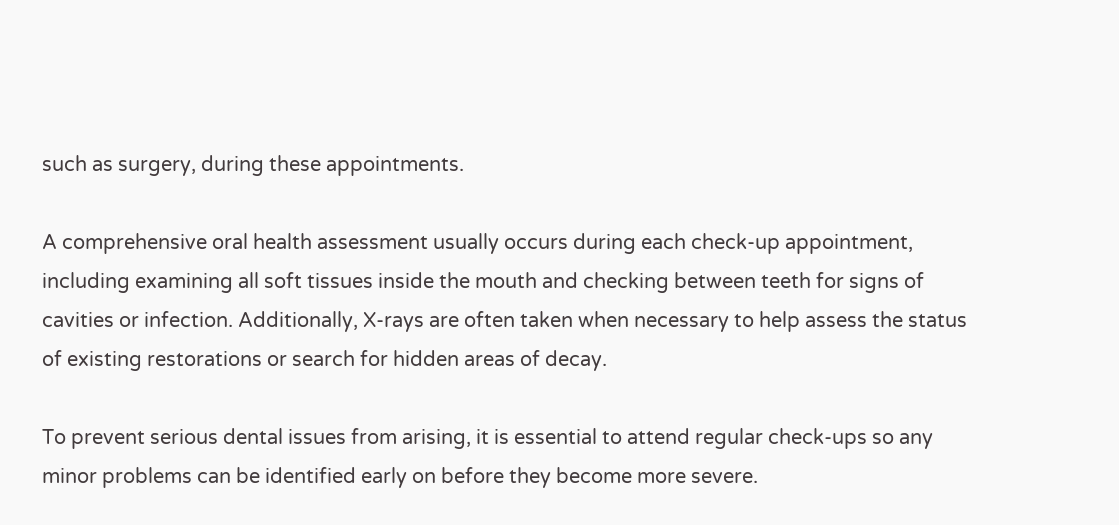such as surgery, during these appointments.

A comprehensive oral health assessment usually occurs during each check-up appointment, including examining all soft tissues inside the mouth and checking between teeth for signs of cavities or infection. Additionally, X-rays are often taken when necessary to help assess the status of existing restorations or search for hidden areas of decay.

To prevent serious dental issues from arising, it is essential to attend regular check-ups so any minor problems can be identified early on before they become more severe.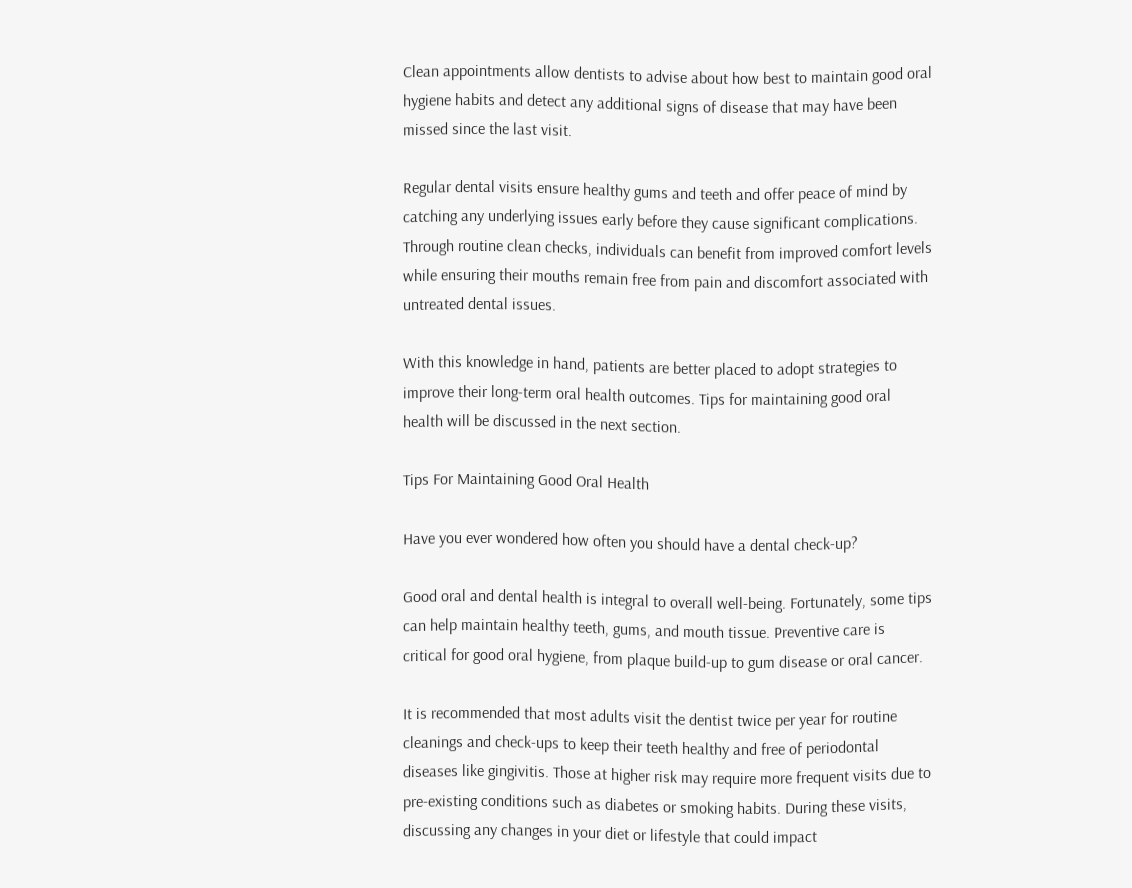Clean appointments allow dentists to advise about how best to maintain good oral hygiene habits and detect any additional signs of disease that may have been missed since the last visit.

Regular dental visits ensure healthy gums and teeth and offer peace of mind by catching any underlying issues early before they cause significant complications. Through routine clean checks, individuals can benefit from improved comfort levels while ensuring their mouths remain free from pain and discomfort associated with untreated dental issues.

With this knowledge in hand, patients are better placed to adopt strategies to improve their long-term oral health outcomes. Tips for maintaining good oral health will be discussed in the next section.

Tips For Maintaining Good Oral Health

Have you ever wondered how often you should have a dental check-up?

Good oral and dental health is integral to overall well-being. Fortunately, some tips can help maintain healthy teeth, gums, and mouth tissue. Preventive care is critical for good oral hygiene, from plaque build-up to gum disease or oral cancer.

It is recommended that most adults visit the dentist twice per year for routine cleanings and check-ups to keep their teeth healthy and free of periodontal diseases like gingivitis. Those at higher risk may require more frequent visits due to pre-existing conditions such as diabetes or smoking habits. During these visits, discussing any changes in your diet or lifestyle that could impact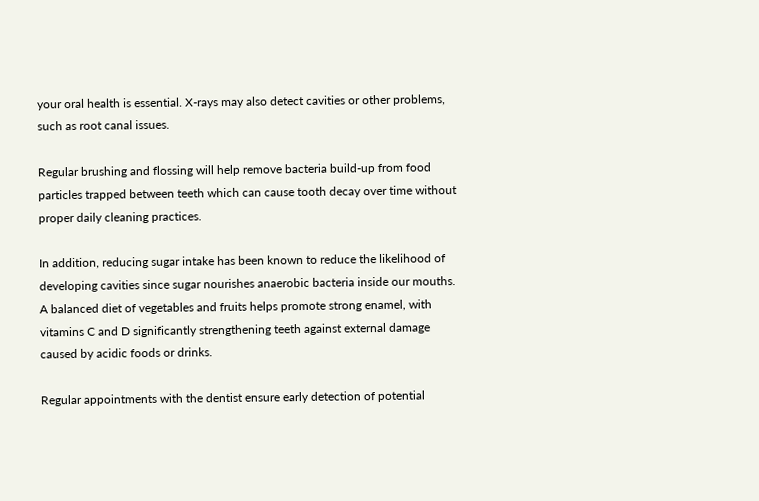your oral health is essential. X-rays may also detect cavities or other problems, such as root canal issues.

Regular brushing and flossing will help remove bacteria build-up from food particles trapped between teeth which can cause tooth decay over time without proper daily cleaning practices.

In addition, reducing sugar intake has been known to reduce the likelihood of developing cavities since sugar nourishes anaerobic bacteria inside our mouths. A balanced diet of vegetables and fruits helps promote strong enamel, with vitamins C and D significantly strengthening teeth against external damage caused by acidic foods or drinks.

Regular appointments with the dentist ensure early detection of potential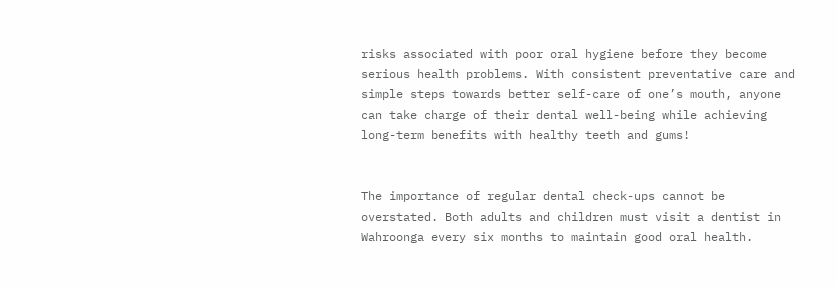risks associated with poor oral hygiene before they become serious health problems. With consistent preventative care and simple steps towards better self-care of one’s mouth, anyone can take charge of their dental well-being while achieving long-term benefits with healthy teeth and gums!


The importance of regular dental check-ups cannot be overstated. Both adults and children must visit a dentist in Wahroonga every six months to maintain good oral health.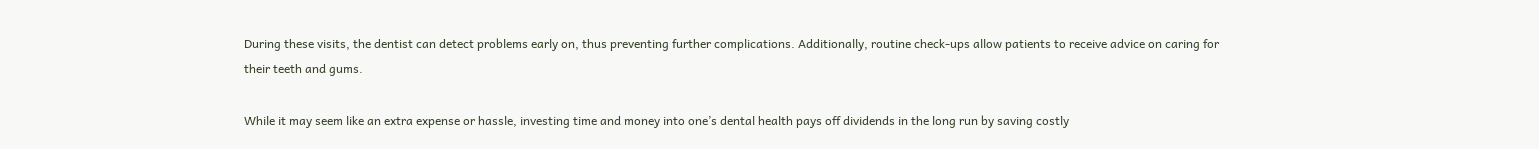During these visits, the dentist can detect problems early on, thus preventing further complications. Additionally, routine check-ups allow patients to receive advice on caring for their teeth and gums.

While it may seem like an extra expense or hassle, investing time and money into one’s dental health pays off dividends in the long run by saving costly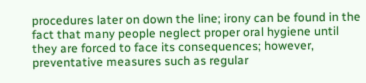procedures later on down the line; irony can be found in the fact that many people neglect proper oral hygiene until they are forced to face its consequences; however, preventative measures such as regular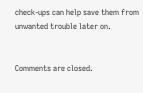check-ups can help save them from unwanted trouble later on.


Comments are closed.